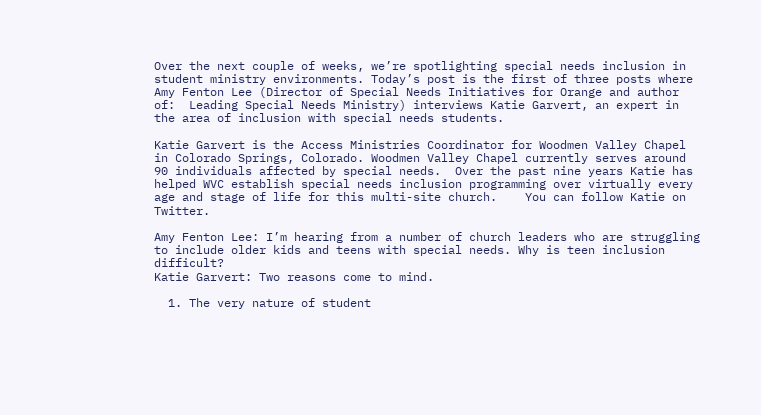Over the next couple of weeks, we’re spotlighting special needs inclusion in student ministry environments. Today’s post is the first of three posts where Amy Fenton Lee (Director of Special Needs Initiatives for Orange and author of:  Leading Special Needs Ministry) interviews Katie Garvert, an expert in the area of inclusion with special needs students.

Katie Garvert is the Access Ministries Coordinator for Woodmen Valley Chapel in Colorado Springs, Colorado. Woodmen Valley Chapel currently serves around 90 individuals affected by special needs.  Over the past nine years Katie has helped WVC establish special needs inclusion programming over virtually every age and stage of life for this multi-site church.    You can follow Katie on Twitter.

Amy Fenton Lee: I’m hearing from a number of church leaders who are struggling to include older kids and teens with special needs. Why is teen inclusion difficult?
Katie Garvert: Two reasons come to mind.

  1. The very nature of student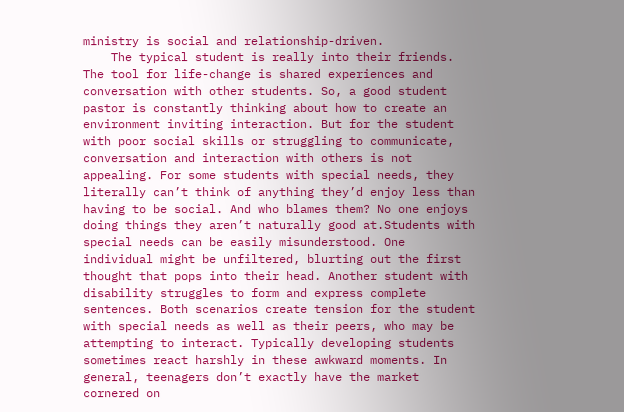ministry is social and relationship-driven.
    The typical student is really into their friends. The tool for life-change is shared experiences and conversation with other students. So, a good student pastor is constantly thinking about how to create an environment inviting interaction. But for the student with poor social skills or struggling to communicate, conversation and interaction with others is not appealing. For some students with special needs, they literally can’t think of anything they’d enjoy less than having to be social. And who blames them? No one enjoys doing things they aren’t naturally good at.Students with special needs can be easily misunderstood. One individual might be unfiltered, blurting out the first thought that pops into their head. Another student with disability struggles to form and express complete sentences. Both scenarios create tension for the student with special needs as well as their peers, who may be attempting to interact. Typically developing students sometimes react harshly in these awkward moments. In general, teenagers don’t exactly have the market cornered on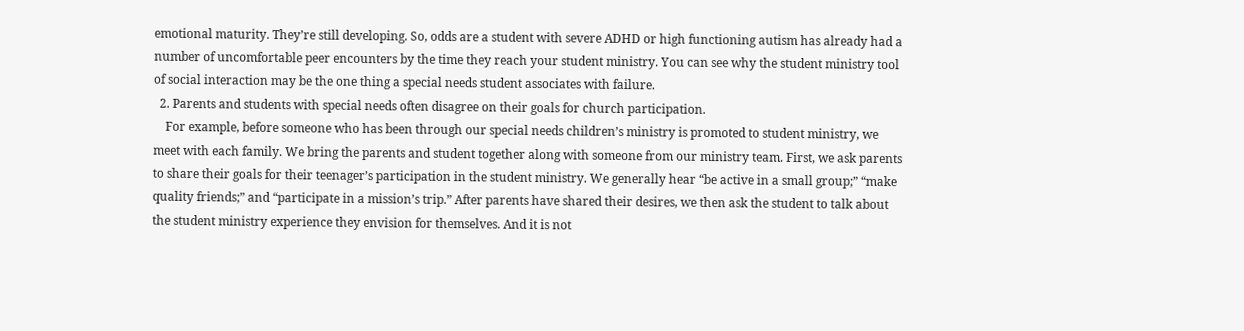emotional maturity. They’re still developing. So, odds are a student with severe ADHD or high functioning autism has already had a number of uncomfortable peer encounters by the time they reach your student ministry. You can see why the student ministry tool of social interaction may be the one thing a special needs student associates with failure.
  2. Parents and students with special needs often disagree on their goals for church participation.
    For example, before someone who has been through our special needs children’s ministry is promoted to student ministry, we meet with each family. We bring the parents and student together along with someone from our ministry team. First, we ask parents to share their goals for their teenager’s participation in the student ministry. We generally hear “be active in a small group;” “make quality friends;” and “participate in a mission’s trip.” After parents have shared their desires, we then ask the student to talk about the student ministry experience they envision for themselves. And it is not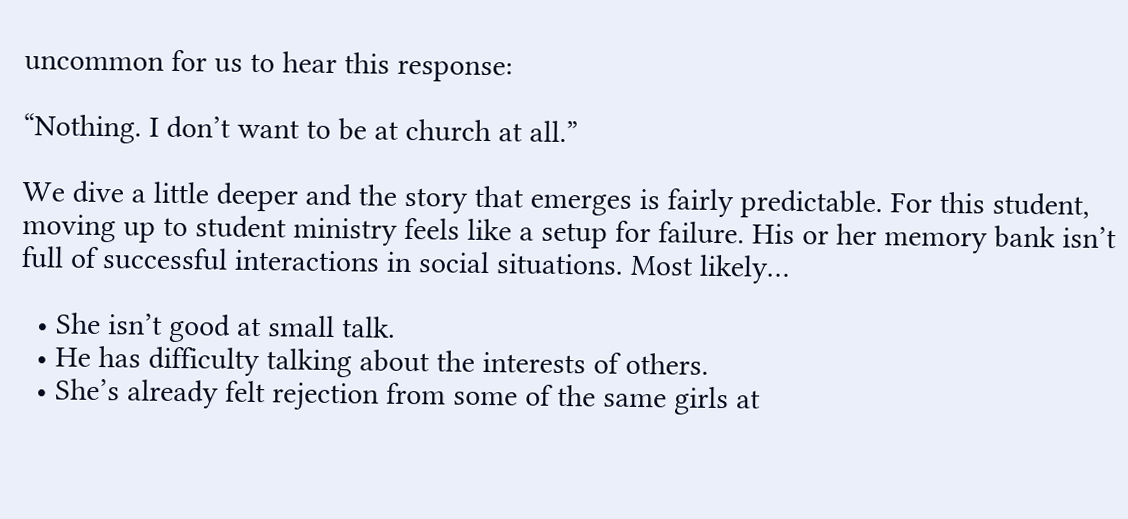uncommon for us to hear this response:

“Nothing. I don’t want to be at church at all.”

We dive a little deeper and the story that emerges is fairly predictable. For this student, moving up to student ministry feels like a setup for failure. His or her memory bank isn’t full of successful interactions in social situations. Most likely…

  • She isn’t good at small talk.
  • He has difficulty talking about the interests of others.
  • She’s already felt rejection from some of the same girls at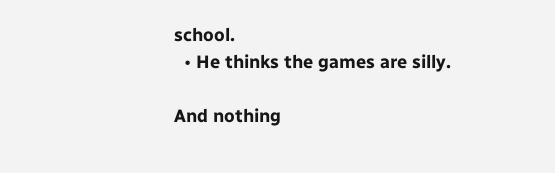school.
  • He thinks the games are silly.

And nothing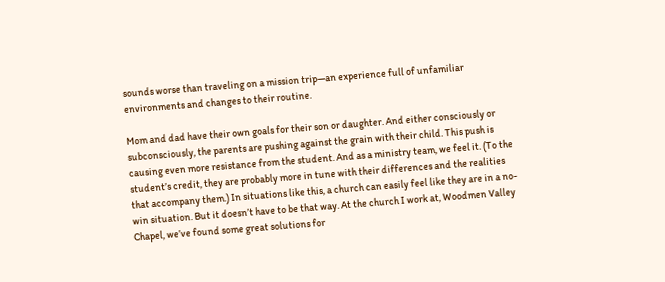sounds worse than traveling on a mission trip—an experience full of unfamiliar environments and changes to their routine.

Mom and dad have their own goals for their son or daughter. And either consciously or subconsciously, the parents are pushing against the grain with their child. This push is causing even more resistance from the student. And as a ministry team, we feel it. (To the student’s credit, they are probably more in tune with their differences and the realities that accompany them.) In situations like this, a church can easily feel like they are in a no-win situation. But it doesn’t have to be that way. At the church I work at, Woodmen Valley Chapel, we’ve found some great solutions for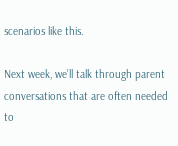scenarios like this.

Next week, we’ll talk through parent conversations that are often needed to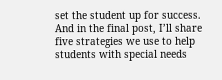set the student up for success. And in the final post, I’ll share five strategies we use to help students with special needs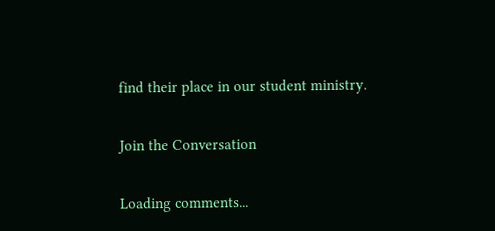find their place in our student ministry.

Join the Conversation

Loading comments...